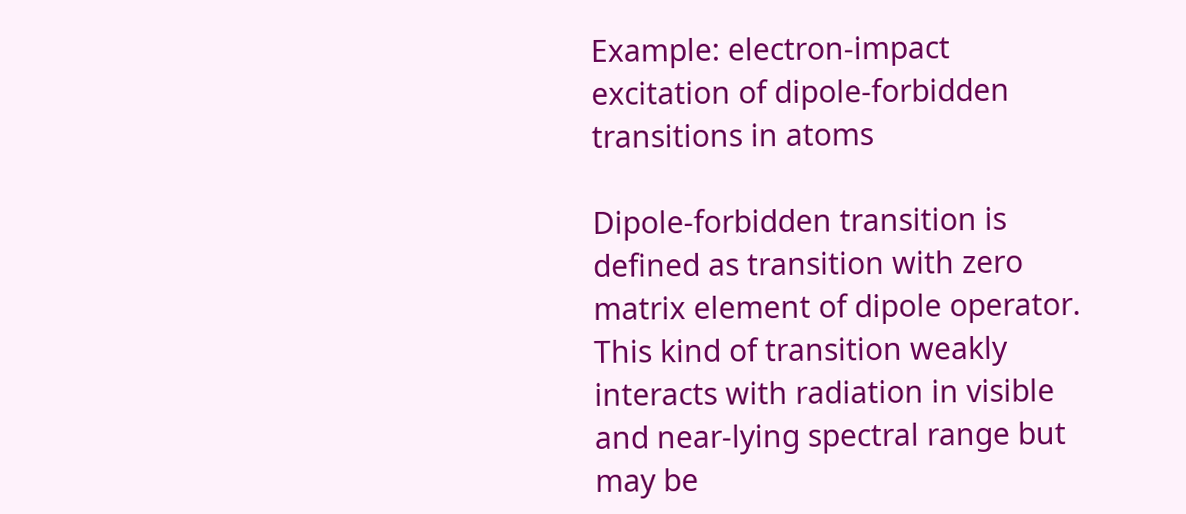Example: electron-impact excitation of dipole-forbidden transitions in atoms

Dipole-forbidden transition is defined as transition with zero matrix element of dipole operator. This kind of transition weakly interacts with radiation in visible and near-lying spectral range but may be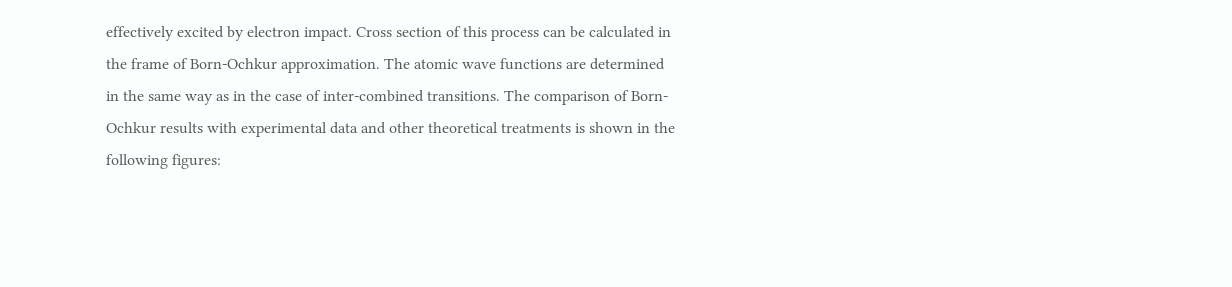effectively excited by electron impact. Cross section of this process can be calculated in the frame of Born-Ochkur approximation. The atomic wave functions are determined in the same way as in the case of inter-combined transitions. The comparison of Born-Ochkur results with experimental data and other theoretical treatments is shown in the following figures: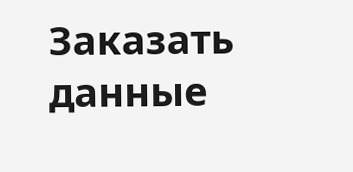Заказать данные